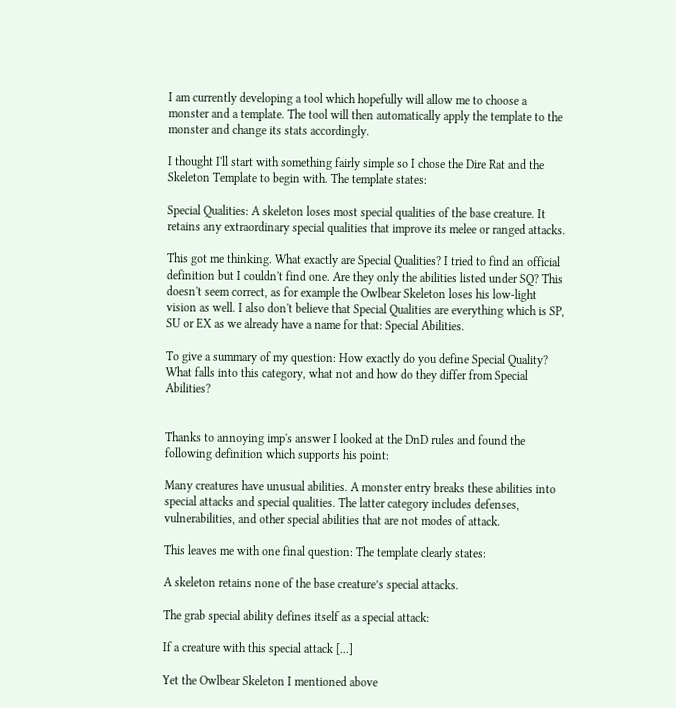I am currently developing a tool which hopefully will allow me to choose a monster and a template. The tool will then automatically apply the template to the monster and change its stats accordingly.

I thought I'll start with something fairly simple so I chose the Dire Rat and the Skeleton Template to begin with. The template states:

Special Qualities: A skeleton loses most special qualities of the base creature. It retains any extraordinary special qualities that improve its melee or ranged attacks.

This got me thinking. What exactly are Special Qualities? I tried to find an official definition but I couldn't find one. Are they only the abilities listed under SQ? This doesn't seem correct, as for example the Owlbear Skeleton loses his low-light vision as well. I also don't believe that Special Qualities are everything which is SP, SU or EX as we already have a name for that: Special Abilities.

To give a summary of my question: How exactly do you define Special Quality? What falls into this category, what not and how do they differ from Special Abilities?


Thanks to annoying imp's answer I looked at the DnD rules and found the following definition which supports his point:

Many creatures have unusual abilities. A monster entry breaks these abilities into special attacks and special qualities. The latter category includes defenses, vulnerabilities, and other special abilities that are not modes of attack.

This leaves me with one final question: The template clearly states:

A skeleton retains none of the base creature’s special attacks.

The grab special ability defines itself as a special attack:

If a creature with this special attack [...]

Yet the Owlbear Skeleton I mentioned above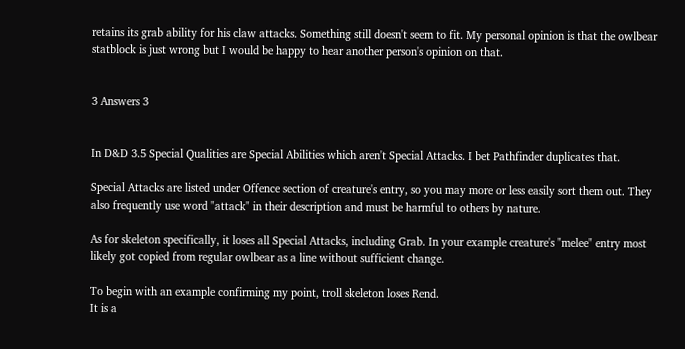retains its grab ability for his claw attacks. Something still doesn't seem to fit. My personal opinion is that the owlbear statblock is just wrong but I would be happy to hear another person's opinion on that.


3 Answers 3


In D&D 3.5 Special Qualities are Special Abilities which aren't Special Attacks. I bet Pathfinder duplicates that.

Special Attacks are listed under Offence section of creature's entry, so you may more or less easily sort them out. They also frequently use word "attack" in their description and must be harmful to others by nature.

As for skeleton specifically, it loses all Special Attacks, including Grab. In your example creature's "melee" entry most likely got copied from regular owlbear as a line without sufficient change.

To begin with an example confirming my point, troll skeleton loses Rend.
It is a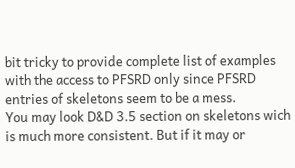bit tricky to provide complete list of examples with the access to PFSRD only since PFSRD entries of skeletons seem to be a mess.
You may look D&D 3.5 section on skeletons wich is much more consistent. But if it may or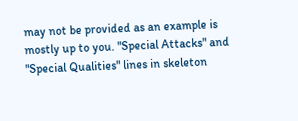may not be provided as an example is mostly up to you. "Special Attacks" and "Special Qualities" lines in skeleton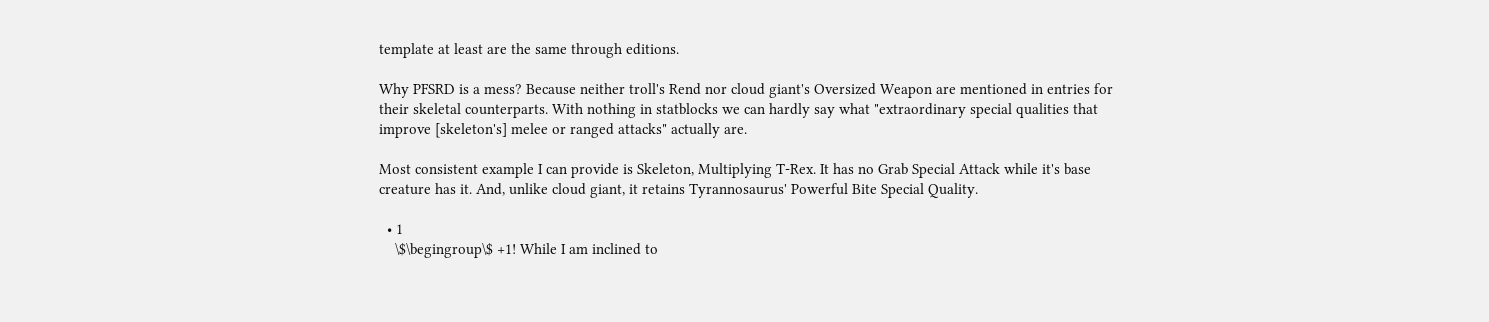template at least are the same through editions.

Why PFSRD is a mess? Because neither troll's Rend nor cloud giant's Oversized Weapon are mentioned in entries for their skeletal counterparts. With nothing in statblocks we can hardly say what "extraordinary special qualities that improve [skeleton's] melee or ranged attacks" actually are.

Most consistent example I can provide is Skeleton, Multiplying T-Rex. It has no Grab Special Attack while it's base creature has it. And, unlike cloud giant, it retains Tyrannosaurus' Powerful Bite Special Quality.

  • 1
    \$\begingroup\$ +1! While I am inclined to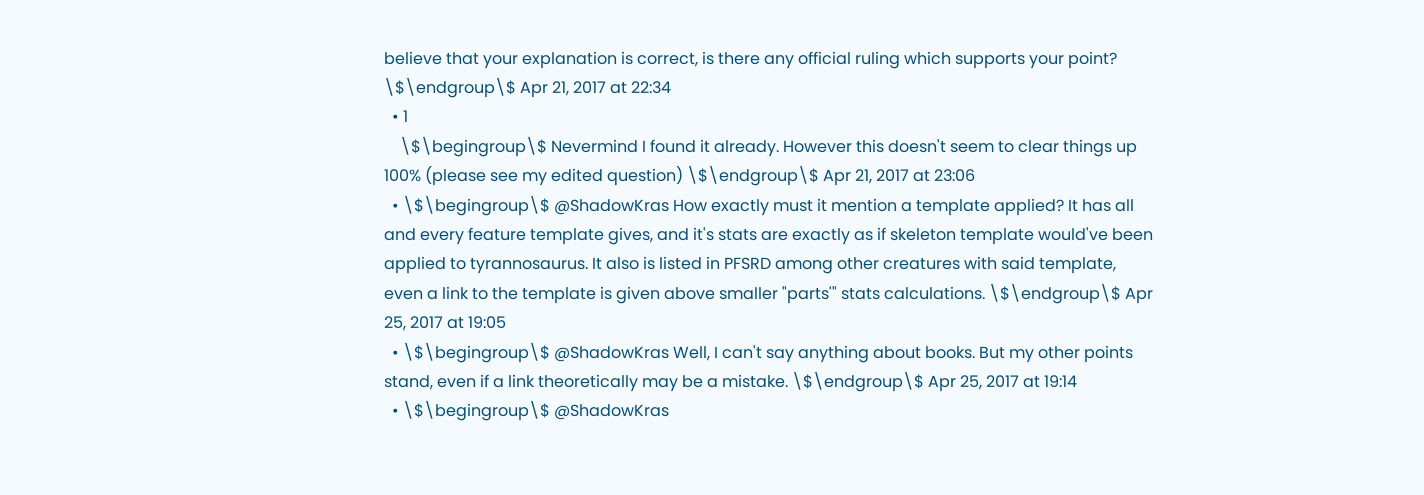believe that your explanation is correct, is there any official ruling which supports your point? \$\endgroup\$ Apr 21, 2017 at 22:34
  • 1
    \$\begingroup\$ Nevermind I found it already. However this doesn't seem to clear things up 100% (please see my edited question) \$\endgroup\$ Apr 21, 2017 at 23:06
  • \$\begingroup\$ @ShadowKras How exactly must it mention a template applied? It has all and every feature template gives, and it's stats are exactly as if skeleton template would've been applied to tyrannosaurus. It also is listed in PFSRD among other creatures with said template, even a link to the template is given above smaller "parts'" stats calculations. \$\endgroup\$ Apr 25, 2017 at 19:05
  • \$\begingroup\$ @ShadowKras Well, I can't say anything about books. But my other points stand, even if a link theoretically may be a mistake. \$\endgroup\$ Apr 25, 2017 at 19:14
  • \$\begingroup\$ @ShadowKras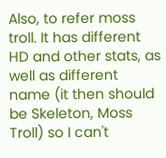Also, to refer moss troll. It has different HD and other stats, as well as different name (it then should be Skeleton, Moss Troll) so I can't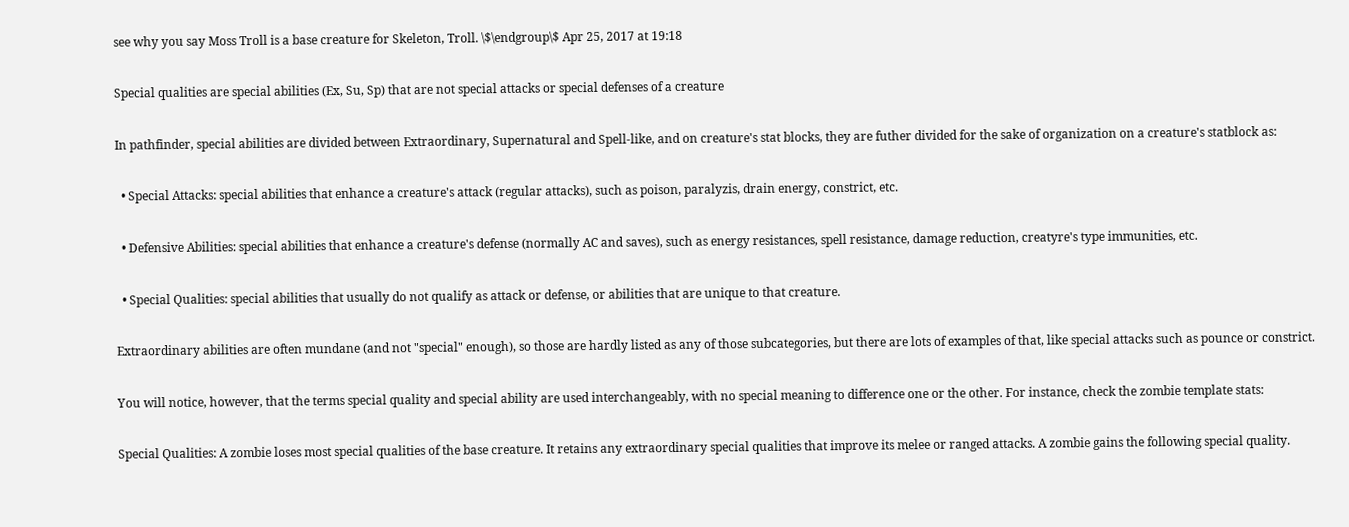see why you say Moss Troll is a base creature for Skeleton, Troll. \$\endgroup\$ Apr 25, 2017 at 19:18

Special qualities are special abilities (Ex, Su, Sp) that are not special attacks or special defenses of a creature

In pathfinder, special abilities are divided between Extraordinary, Supernatural and Spell-like, and on creature's stat blocks, they are futher divided for the sake of organization on a creature's statblock as:

  • Special Attacks: special abilities that enhance a creature's attack (regular attacks), such as poison, paralyzis, drain energy, constrict, etc.

  • Defensive Abilities: special abilities that enhance a creature's defense (normally AC and saves), such as energy resistances, spell resistance, damage reduction, creatyre's type immunities, etc.

  • Special Qualities: special abilities that usually do not qualify as attack or defense, or abilities that are unique to that creature.

Extraordinary abilities are often mundane (and not "special" enough), so those are hardly listed as any of those subcategories, but there are lots of examples of that, like special attacks such as pounce or constrict.

You will notice, however, that the terms special quality and special ability are used interchangeably, with no special meaning to difference one or the other. For instance, check the zombie template stats:

Special Qualities: A zombie loses most special qualities of the base creature. It retains any extraordinary special qualities that improve its melee or ranged attacks. A zombie gains the following special quality.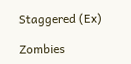Staggered (Ex)

Zombies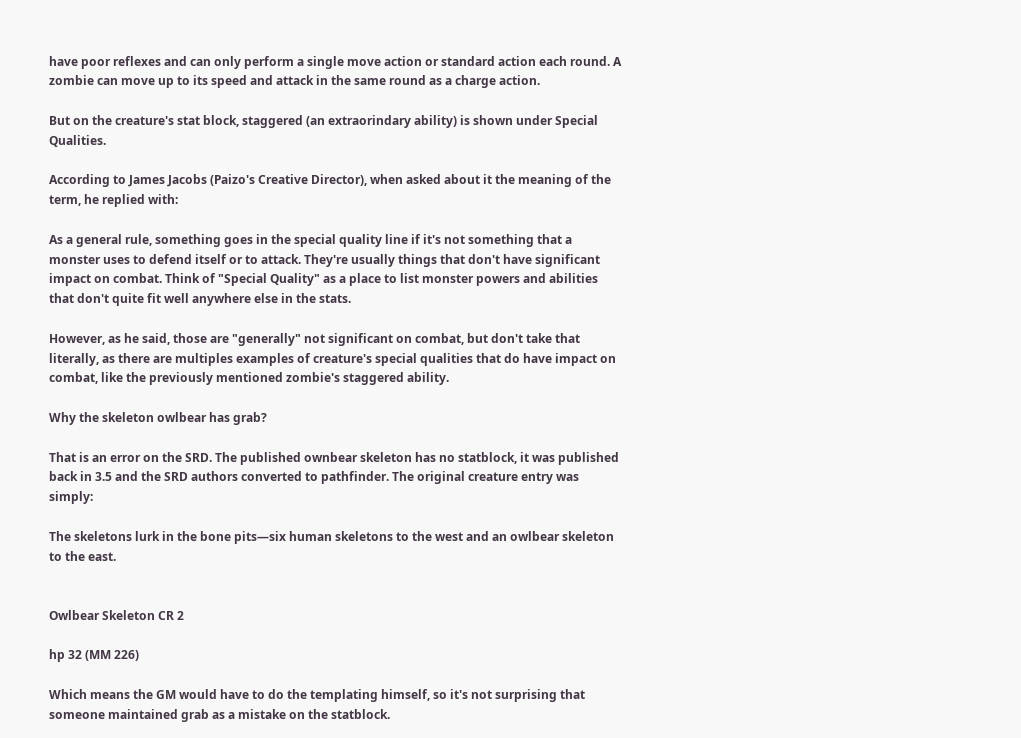have poor reflexes and can only perform a single move action or standard action each round. A zombie can move up to its speed and attack in the same round as a charge action.

But on the creature's stat block, staggered (an extraorindary ability) is shown under Special Qualities.

According to James Jacobs (Paizo's Creative Director), when asked about it the meaning of the term, he replied with:

As a general rule, something goes in the special quality line if it's not something that a monster uses to defend itself or to attack. They're usually things that don't have significant impact on combat. Think of "Special Quality" as a place to list monster powers and abilities that don't quite fit well anywhere else in the stats.

However, as he said, those are "generally" not significant on combat, but don't take that literally, as there are multiples examples of creature's special qualities that do have impact on combat, like the previously mentioned zombie's staggered ability.

Why the skeleton owlbear has grab?

That is an error on the SRD. The published ownbear skeleton has no statblock, it was published back in 3.5 and the SRD authors converted to pathfinder. The original creature entry was simply:

The skeletons lurk in the bone pits—six human skeletons to the west and an owlbear skeleton to the east.


Owlbear Skeleton CR 2

hp 32 (MM 226)

Which means the GM would have to do the templating himself, so it's not surprising that someone maintained grab as a mistake on the statblock.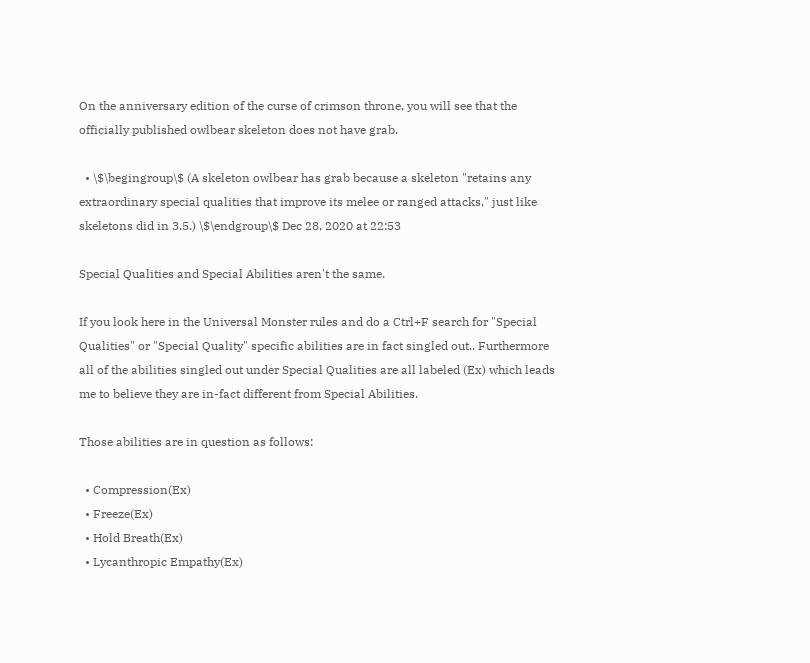On the anniversary edition of the curse of crimson throne, you will see that the officially published owlbear skeleton does not have grab.

  • \$\begingroup\$ (A skeleton owlbear has grab because a skeleton "retains any extraordinary special qualities that improve its melee or ranged attacks," just like skeletons did in 3.5.) \$\endgroup\$ Dec 28, 2020 at 22:53

Special Qualities and Special Abilities aren't the same.

If you look here in the Universal Monster rules and do a Ctrl+F search for "Special Qualities" or "Special Quality" specific abilities are in fact singled out.. Furthermore all of the abilities singled out under Special Qualities are all labeled (Ex) which leads me to believe they are in-fact different from Special Abilities.

Those abilities are in question as follows:

  • Compression(Ex)
  • Freeze(Ex)
  • Hold Breath(Ex)
  • Lycanthropic Empathy(Ex)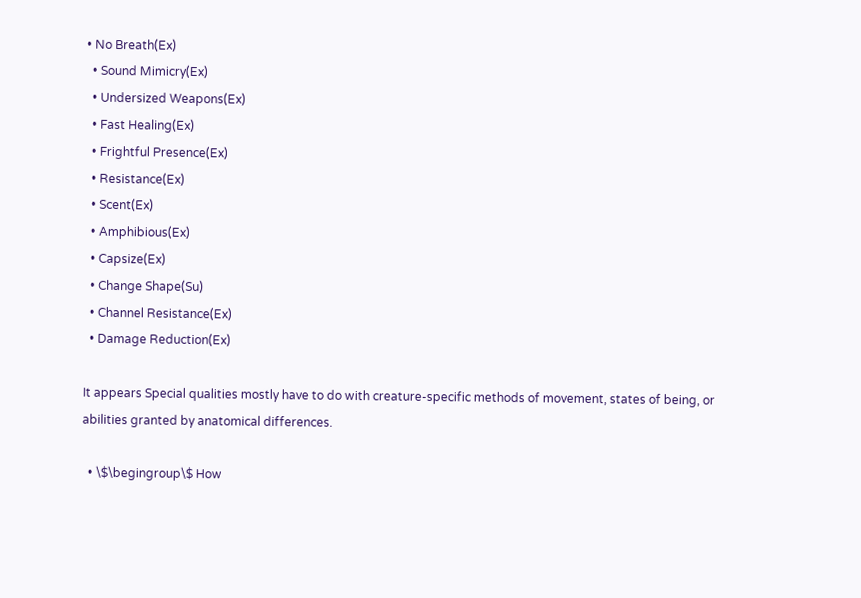• No Breath(Ex)
  • Sound Mimicry(Ex)
  • Undersized Weapons(Ex)
  • Fast Healing(Ex)
  • Frightful Presence(Ex)
  • Resistance(Ex)
  • Scent(Ex)
  • Amphibious(Ex)
  • Capsize(Ex)
  • Change Shape(Su)
  • Channel Resistance(Ex)
  • Damage Reduction(Ex)

It appears Special qualities mostly have to do with creature-specific methods of movement, states of being, or abilities granted by anatomical differences.

  • \$\begingroup\$ How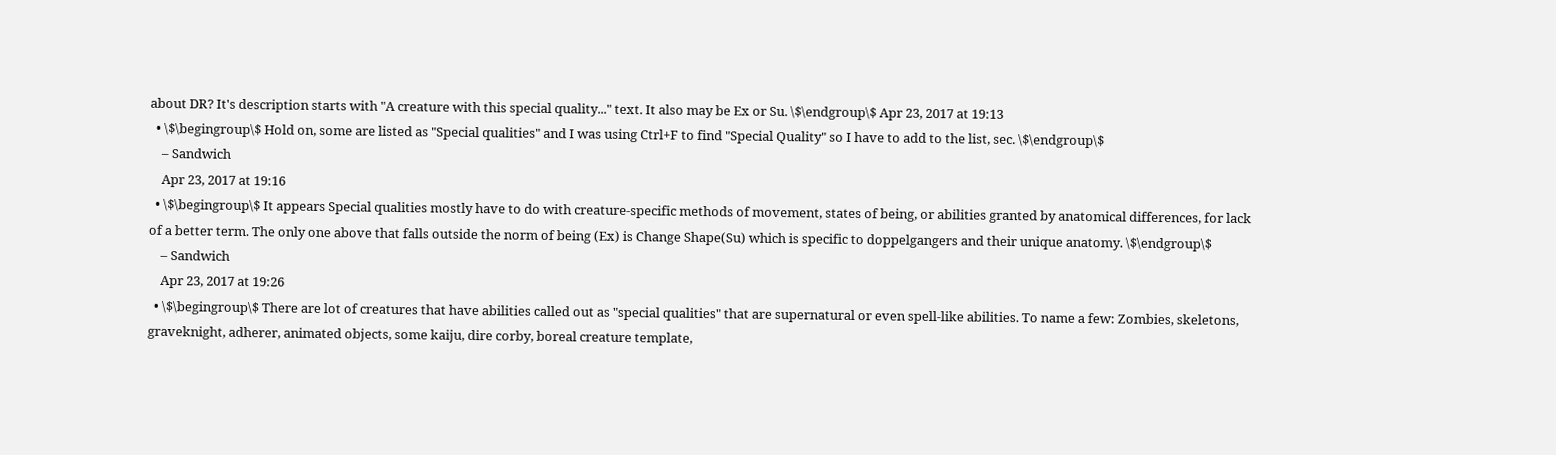about DR? It's description starts with "A creature with this special quality..." text. It also may be Ex or Su. \$\endgroup\$ Apr 23, 2017 at 19:13
  • \$\begingroup\$ Hold on, some are listed as "Special qualities" and I was using Ctrl+F to find "Special Quality" so I have to add to the list, sec. \$\endgroup\$
    – Sandwich
    Apr 23, 2017 at 19:16
  • \$\begingroup\$ It appears Special qualities mostly have to do with creature-specific methods of movement, states of being, or abilities granted by anatomical differences, for lack of a better term. The only one above that falls outside the norm of being (Ex) is Change Shape(Su) which is specific to doppelgangers and their unique anatomy. \$\endgroup\$
    – Sandwich
    Apr 23, 2017 at 19:26
  • \$\begingroup\$ There are lot of creatures that have abilities called out as "special qualities" that are supernatural or even spell-like abilities. To name a few: Zombies, skeletons, graveknight, adherer, animated objects, some kaiju, dire corby, boreal creature template,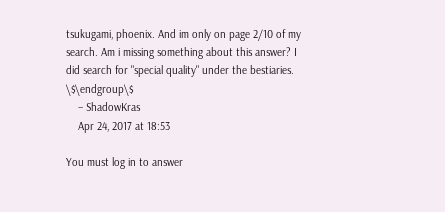tsukugami, phoenix. And im only on page 2/10 of my search. Am i missing something about this answer? I did search for "special quality" under the bestiaries. \$\endgroup\$
    – ShadowKras
    Apr 24, 2017 at 18:53

You must log in to answer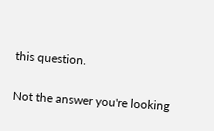this question.

Not the answer you're looking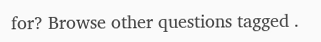for? Browse other questions tagged .